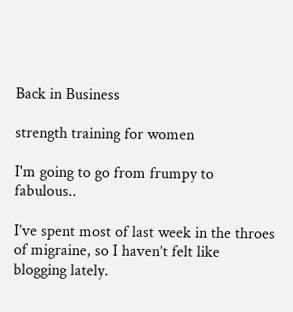Back in Business

strength training for women

I'm going to go from frumpy to fabulous..

I’ve spent most of last week in the throes of migraine, so I haven’t felt like blogging lately.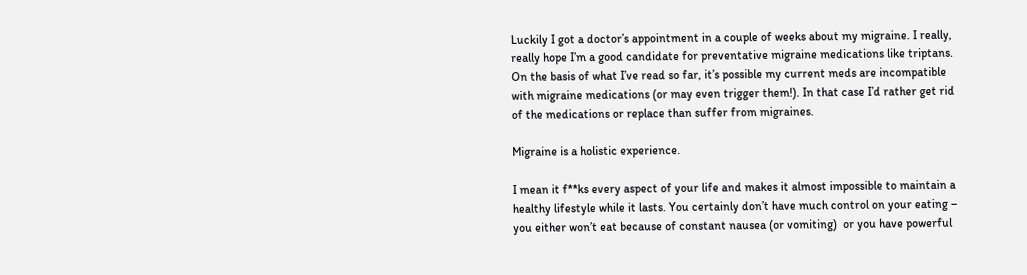Luckily I got a doctor’s appointment in a couple of weeks about my migraine. I really, really hope I’m a good candidate for preventative migraine medications like triptans. On the basis of what I’ve read so far, it’s possible my current meds are incompatible with migraine medications (or may even trigger them!). In that case I’d rather get rid of the medications or replace than suffer from migraines.

Migraine is a holistic experience.

I mean it f**ks every aspect of your life and makes it almost impossible to maintain a healthy lifestyle while it lasts. You certainly don’t have much control on your eating – you either won’t eat because of constant nausea (or vomiting)  or you have powerful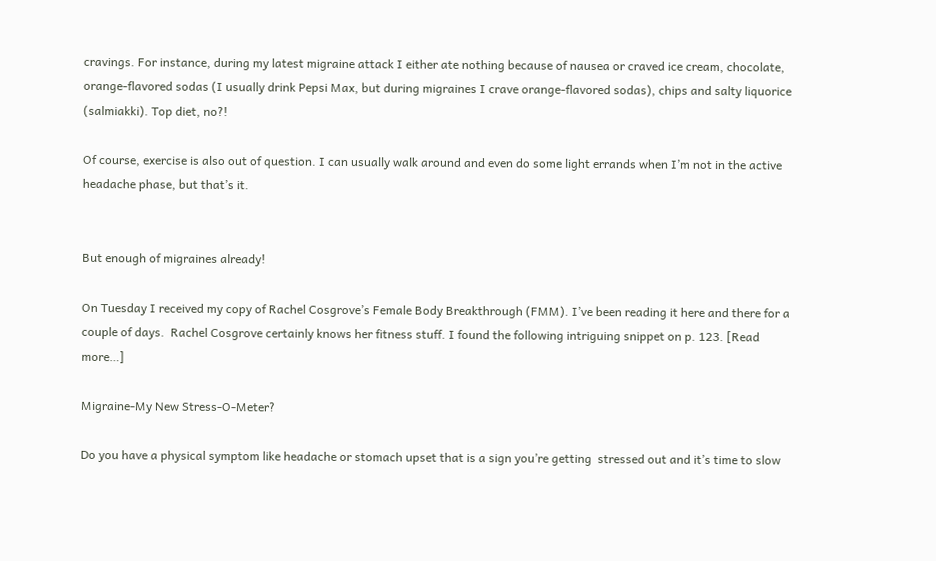cravings. For instance, during my latest migraine attack I either ate nothing because of nausea or craved ice cream, chocolate, orange-flavored sodas (I usually drink Pepsi Max, but during migraines I crave orange-flavored sodas), chips and salty liquorice (salmiakki). Top diet, no?!

Of course, exercise is also out of question. I can usually walk around and even do some light errands when I’m not in the active headache phase, but that’s it.


But enough of migraines already!

On Tuesday I received my copy of Rachel Cosgrove’s Female Body Breakthrough (FMM). I’ve been reading it here and there for a couple of days.  Rachel Cosgrove certainly knows her fitness stuff. I found the following intriguing snippet on p. 123. [Read more…]

Migraine-My New Stress-O-Meter?

Do you have a physical symptom like headache or stomach upset that is a sign you’re getting  stressed out and it’s time to slow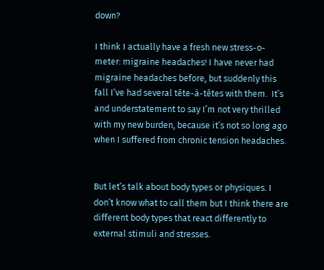down?

I think I actually have a fresh new stress-o-meter: migraine headaches! I have never had migraine headaches before, but suddenly this fall I’ve had several tête-à-têtes with them.  It’s and understatement to say I’m not very thrilled with my new burden, because it’s not so long ago when I suffered from chronic tension headaches.


But let’s talk about body types or physiques. I don’t know what to call them but I think there are different body types that react differently to external stimuli and stresses.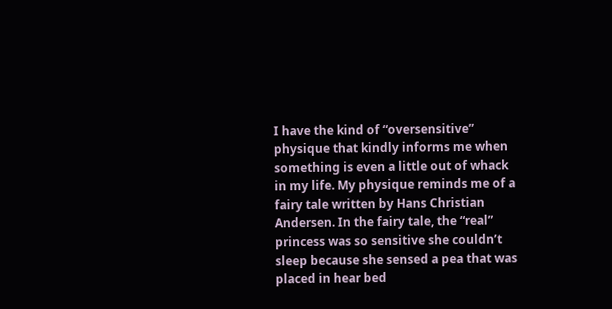I have the kind of “oversensitive” physique that kindly informs me when something is even a little out of whack in my life. My physique reminds me of a fairy tale written by Hans Christian Andersen. In the fairy tale, the “real” princess was so sensitive she couldn’t sleep because she sensed a pea that was placed in hear bed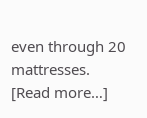even through 20 mattresses. [Read more…]